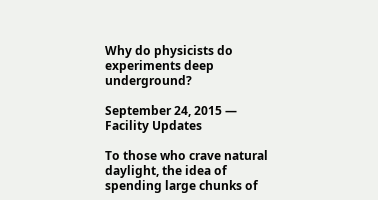Why do physicists do experiments deep underground?

September 24, 2015 — Facility Updates

To those who crave natural daylight, the idea of spending large chunks of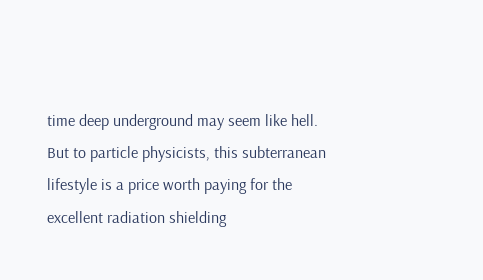time deep underground may seem like hell. But to particle physicists, this subterranean lifestyle is a price worth paying for the excellent radiation shielding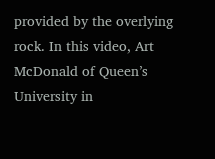provided by the overlying rock. In this video, Art McDonald of Queen’s University in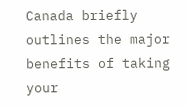Canada briefly outlines the major benefits of taking your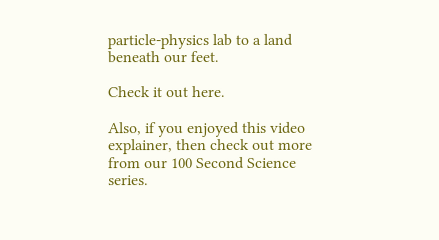particle-physics lab to a land beneath our feet.

Check it out here.

Also, if you enjoyed this video explainer, then check out more from our 100 Second Science series.